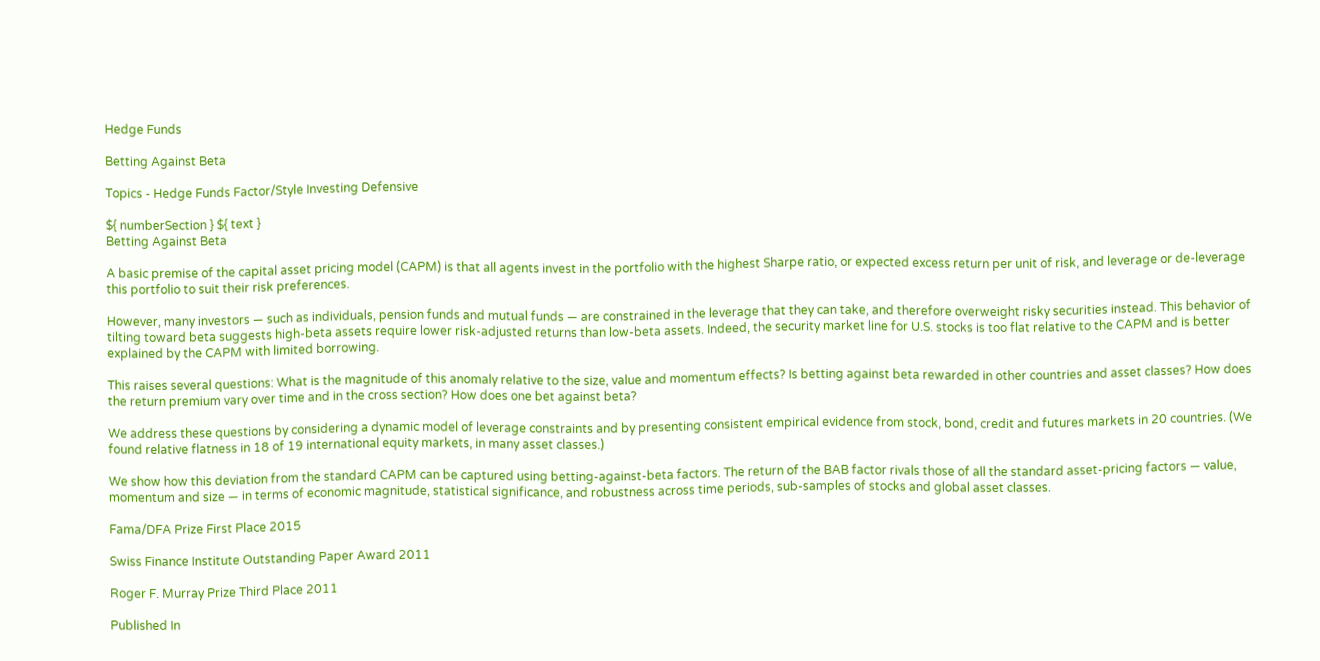Hedge Funds

Betting Against Beta

Topics - Hedge Funds Factor/Style Investing Defensive

${ numberSection } ${ text }
Betting Against Beta

A basic premise of the capital asset pricing model (CAPM) is that all agents invest in the portfolio with the highest Sharpe ratio, or expected excess return per unit of risk, and leverage or de-leverage this portfolio to suit their risk preferences.

However, many investors — such as individuals, pension funds and mutual funds — are constrained in the leverage that they can take, and therefore overweight risky securities instead. This behavior of tilting toward beta suggests high-beta assets require lower risk-adjusted returns than low-beta assets. Indeed, the security market line for U.S. stocks is too flat relative to the CAPM and is better explained by the CAPM with limited borrowing.

This raises several questions: What is the magnitude of this anomaly relative to the size, value and momentum effects? Is betting against beta rewarded in other countries and asset classes? How does the return premium vary over time and in the cross section? How does one bet against beta?

We address these questions by considering a dynamic model of leverage constraints and by presenting consistent empirical evidence from stock, bond, credit and futures markets in 20 countries. (We found relative flatness in 18 of 19 international equity markets, in many asset classes.)

We show how this deviation from the standard CAPM can be captured using betting-against-beta factors. The return of the BAB factor rivals those of all the standard asset-pricing factors — value, momentum and size — in terms of economic magnitude, statistical significance, and robustness across time periods, sub-samples of stocks and global asset classes.

Fama/DFA Prize First Place 2015

Swiss Finance Institute Outstanding Paper Award 2011

Roger F. Murray Prize Third Place 2011

Published In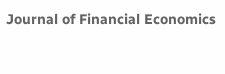Journal of Financial Economics